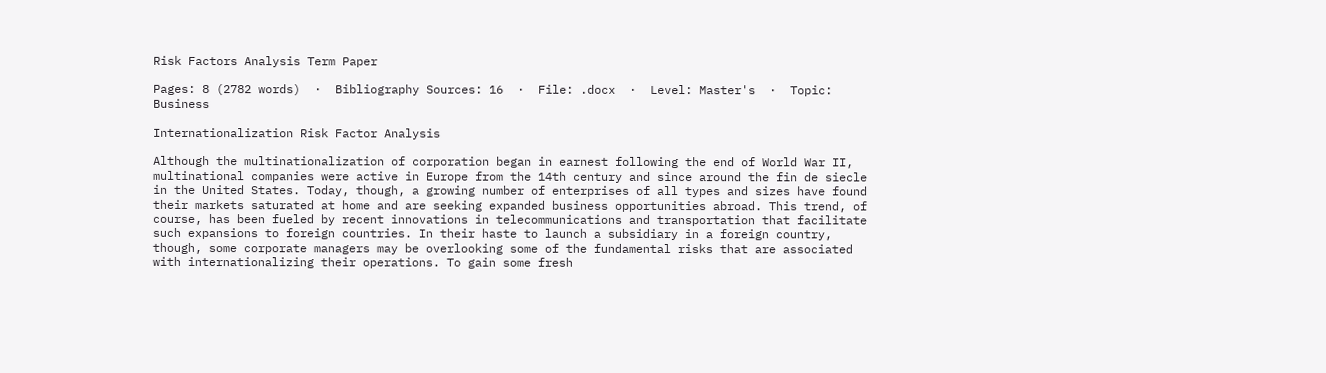Risk Factors Analysis Term Paper

Pages: 8 (2782 words)  ·  Bibliography Sources: 16  ·  File: .docx  ·  Level: Master's  ·  Topic: Business

Internationalization Risk Factor Analysis

Although the multinationalization of corporation began in earnest following the end of World War II, multinational companies were active in Europe from the 14th century and since around the fin de siecle in the United States. Today, though, a growing number of enterprises of all types and sizes have found their markets saturated at home and are seeking expanded business opportunities abroad. This trend, of course, has been fueled by recent innovations in telecommunications and transportation that facilitate such expansions to foreign countries. In their haste to launch a subsidiary in a foreign country, though, some corporate managers may be overlooking some of the fundamental risks that are associated with internationalizing their operations. To gain some fresh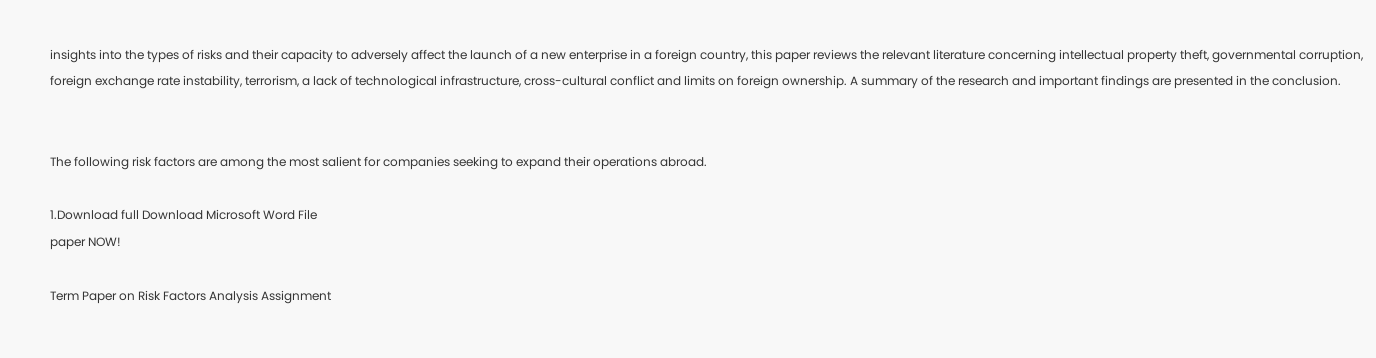insights into the types of risks and their capacity to adversely affect the launch of a new enterprise in a foreign country, this paper reviews the relevant literature concerning intellectual property theft, governmental corruption, foreign exchange rate instability, terrorism, a lack of technological infrastructure, cross-cultural conflict and limits on foreign ownership. A summary of the research and important findings are presented in the conclusion.


The following risk factors are among the most salient for companies seeking to expand their operations abroad.

1.Download full Download Microsoft Word File
paper NOW!

Term Paper on Risk Factors Analysis Assignment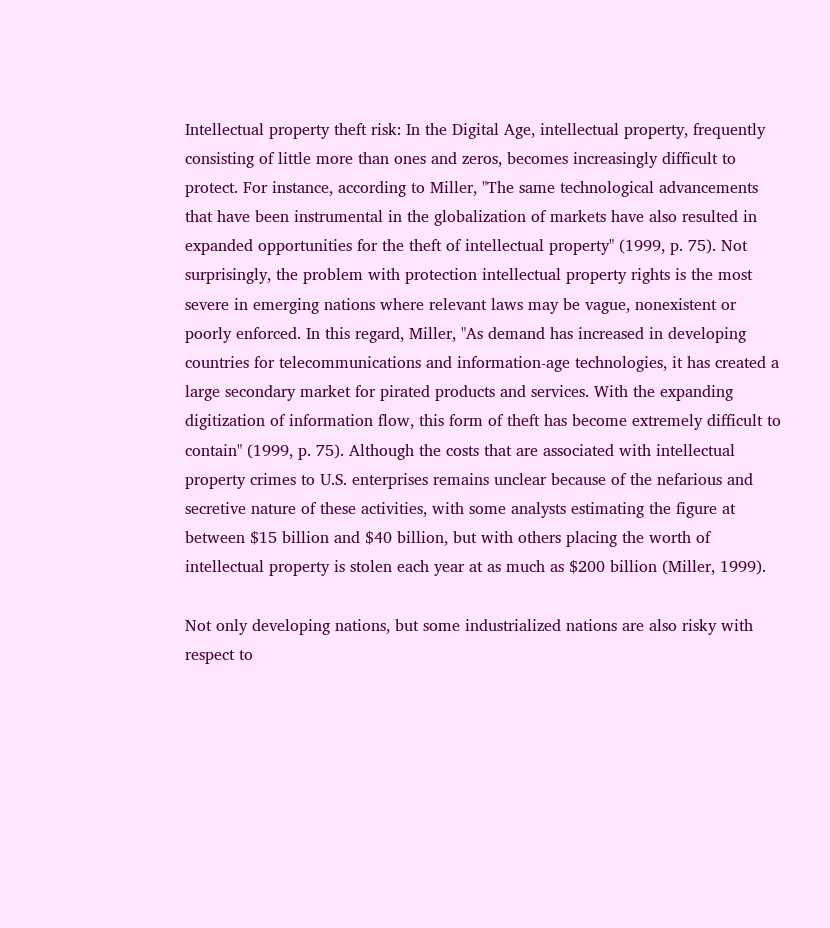Intellectual property theft risk: In the Digital Age, intellectual property, frequently consisting of little more than ones and zeros, becomes increasingly difficult to protect. For instance, according to Miller, "The same technological advancements that have been instrumental in the globalization of markets have also resulted in expanded opportunities for the theft of intellectual property" (1999, p. 75). Not surprisingly, the problem with protection intellectual property rights is the most severe in emerging nations where relevant laws may be vague, nonexistent or poorly enforced. In this regard, Miller, "As demand has increased in developing countries for telecommunications and information-age technologies, it has created a large secondary market for pirated products and services. With the expanding digitization of information flow, this form of theft has become extremely difficult to contain" (1999, p. 75). Although the costs that are associated with intellectual property crimes to U.S. enterprises remains unclear because of the nefarious and secretive nature of these activities, with some analysts estimating the figure at between $15 billion and $40 billion, but with others placing the worth of intellectual property is stolen each year at as much as $200 billion (Miller, 1999).

Not only developing nations, but some industrialized nations are also risky with respect to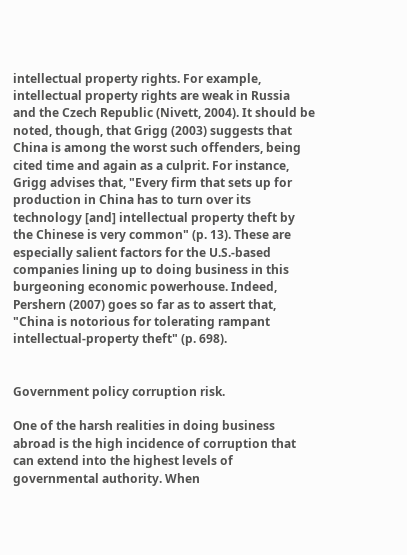intellectual property rights. For example, intellectual property rights are weak in Russia and the Czech Republic (Nivett, 2004). It should be noted, though, that Grigg (2003) suggests that China is among the worst such offenders, being cited time and again as a culprit. For instance, Grigg advises that, "Every firm that sets up for production in China has to turn over its technology [and] intellectual property theft by the Chinese is very common" (p. 13). These are especially salient factors for the U.S.-based companies lining up to doing business in this burgeoning economic powerhouse. Indeed, Pershern (2007) goes so far as to assert that, "China is notorious for tolerating rampant intellectual-property theft" (p. 698).


Government policy corruption risk.

One of the harsh realities in doing business abroad is the high incidence of corruption that can extend into the highest levels of governmental authority. When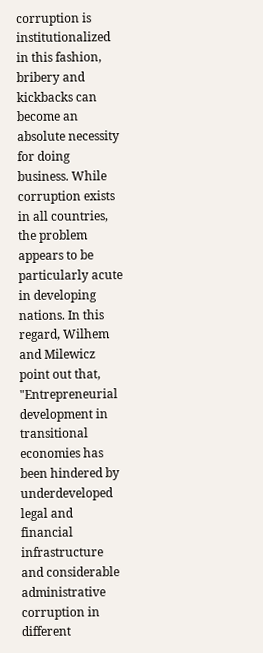corruption is institutionalized in this fashion, bribery and kickbacks can become an absolute necessity for doing business. While corruption exists in all countries, the problem appears to be particularly acute in developing nations. In this regard, Wilhem and Milewicz point out that, "Entrepreneurial development in transitional economies has been hindered by underdeveloped legal and financial infrastructure and considerable administrative corruption in different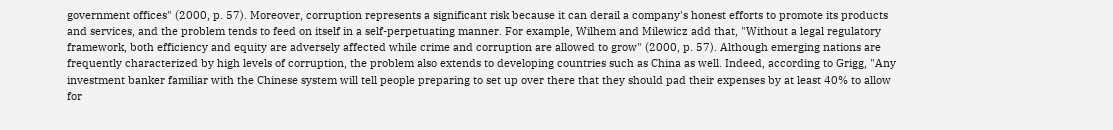government offices" (2000, p. 57). Moreover, corruption represents a significant risk because it can derail a company's honest efforts to promote its products and services, and the problem tends to feed on itself in a self-perpetuating manner. For example, Wilhem and Milewicz add that, "Without a legal regulatory framework, both efficiency and equity are adversely affected while crime and corruption are allowed to grow" (2000, p. 57). Although emerging nations are frequently characterized by high levels of corruption, the problem also extends to developing countries such as China as well. Indeed, according to Grigg, "Any investment banker familiar with the Chinese system will tell people preparing to set up over there that they should pad their expenses by at least 40% to allow for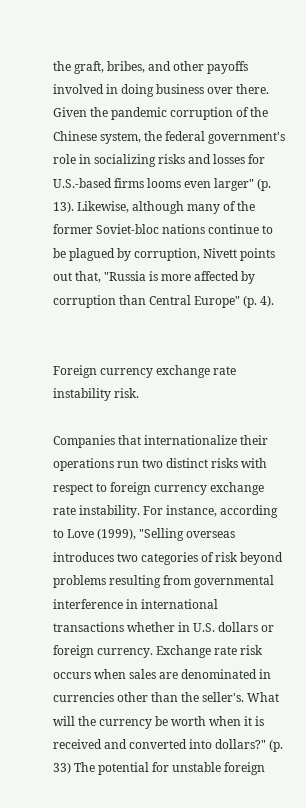the graft, bribes, and other payoffs involved in doing business over there. Given the pandemic corruption of the Chinese system, the federal government's role in socializing risks and losses for U.S.-based firms looms even larger" (p. 13). Likewise, although many of the former Soviet-bloc nations continue to be plagued by corruption, Nivett points out that, "Russia is more affected by corruption than Central Europe" (p. 4).


Foreign currency exchange rate instability risk.

Companies that internationalize their operations run two distinct risks with respect to foreign currency exchange rate instability. For instance, according to Love (1999), "Selling overseas introduces two categories of risk beyond problems resulting from governmental interference in international transactions whether in U.S. dollars or foreign currency. Exchange rate risk occurs when sales are denominated in currencies other than the seller's. What will the currency be worth when it is received and converted into dollars?" (p. 33) The potential for unstable foreign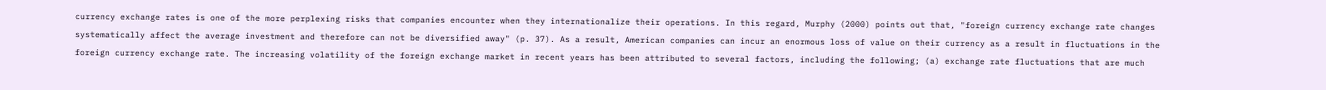currency exchange rates is one of the more perplexing risks that companies encounter when they internationalize their operations. In this regard, Murphy (2000) points out that, "foreign currency exchange rate changes systematically affect the average investment and therefore can not be diversified away" (p. 37). As a result, American companies can incur an enormous loss of value on their currency as a result in fluctuations in the foreign currency exchange rate. The increasing volatility of the foreign exchange market in recent years has been attributed to several factors, including the following; (a) exchange rate fluctuations that are much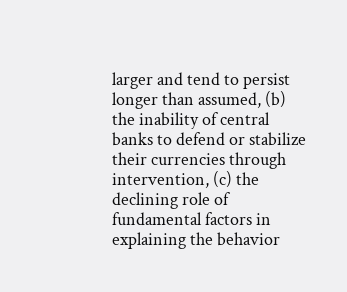larger and tend to persist longer than assumed, (b) the inability of central banks to defend or stabilize their currencies through intervention, (c) the declining role of fundamental factors in explaining the behavior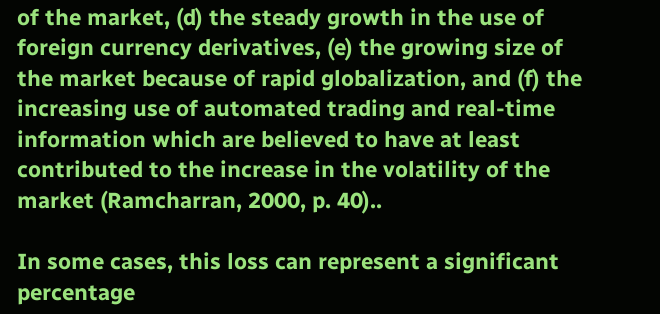of the market, (d) the steady growth in the use of foreign currency derivatives, (e) the growing size of the market because of rapid globalization, and (f) the increasing use of automated trading and real-time information which are believed to have at least contributed to the increase in the volatility of the market (Ramcharran, 2000, p. 40)..

In some cases, this loss can represent a significant percentage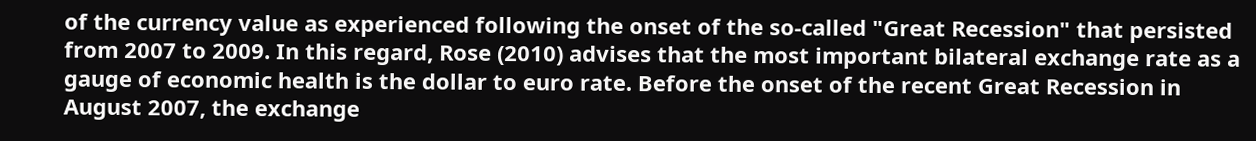of the currency value as experienced following the onset of the so-called "Great Recession" that persisted from 2007 to 2009. In this regard, Rose (2010) advises that the most important bilateral exchange rate as a gauge of economic health is the dollar to euro rate. Before the onset of the recent Great Recession in August 2007, the exchange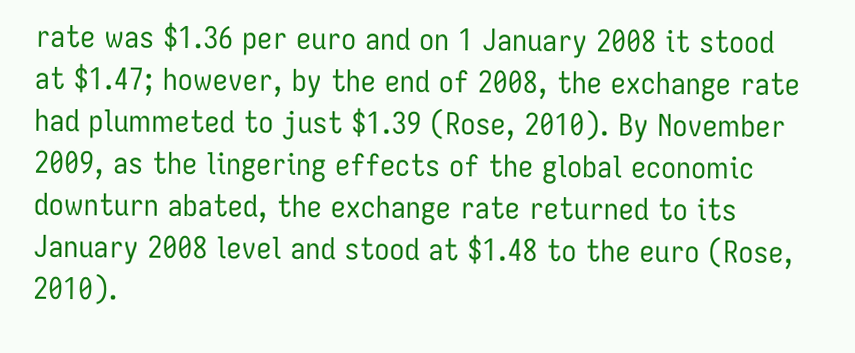rate was $1.36 per euro and on 1 January 2008 it stood at $1.47; however, by the end of 2008, the exchange rate had plummeted to just $1.39 (Rose, 2010). By November 2009, as the lingering effects of the global economic downturn abated, the exchange rate returned to its January 2008 level and stood at $1.48 to the euro (Rose, 2010).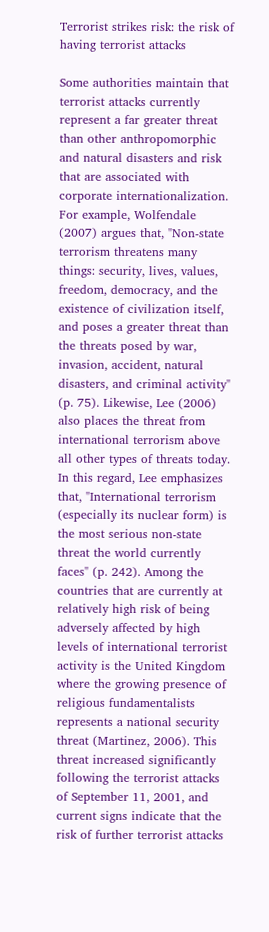Terrorist strikes risk: the risk of having terrorist attacks

Some authorities maintain that terrorist attacks currently represent a far greater threat than other anthropomorphic and natural disasters and risk that are associated with corporate internationalization. For example, Wolfendale (2007) argues that, "Non-state terrorism threatens many things: security, lives, values, freedom, democracy, and the existence of civilization itself, and poses a greater threat than the threats posed by war, invasion, accident, natural disasters, and criminal activity" (p. 75). Likewise, Lee (2006) also places the threat from international terrorism above all other types of threats today. In this regard, Lee emphasizes that, "International terrorism (especially its nuclear form) is the most serious non-state threat the world currently faces" (p. 242). Among the countries that are currently at relatively high risk of being adversely affected by high levels of international terrorist activity is the United Kingdom where the growing presence of religious fundamentalists represents a national security threat (Martinez, 2006). This threat increased significantly following the terrorist attacks of September 11, 2001, and current signs indicate that the risk of further terrorist attacks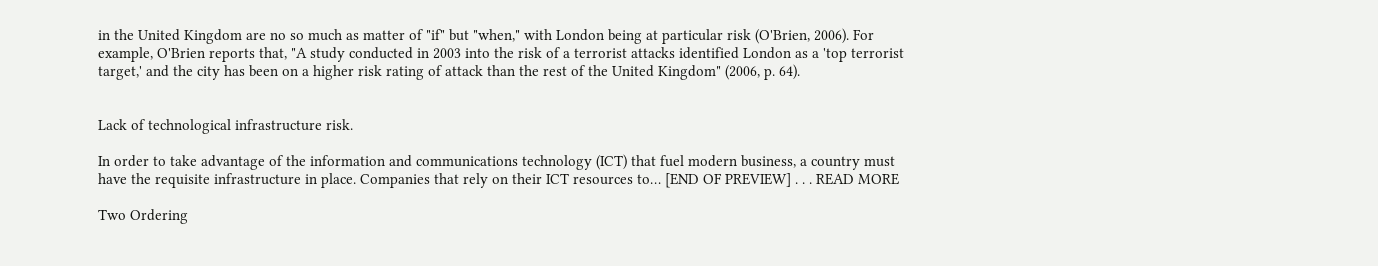in the United Kingdom are no so much as matter of "if" but "when," with London being at particular risk (O'Brien, 2006). For example, O'Brien reports that, "A study conducted in 2003 into the risk of a terrorist attacks identified London as a 'top terrorist target,' and the city has been on a higher risk rating of attack than the rest of the United Kingdom" (2006, p. 64).


Lack of technological infrastructure risk.

In order to take advantage of the information and communications technology (ICT) that fuel modern business, a country must have the requisite infrastructure in place. Companies that rely on their ICT resources to… [END OF PREVIEW] . . . READ MORE

Two Ordering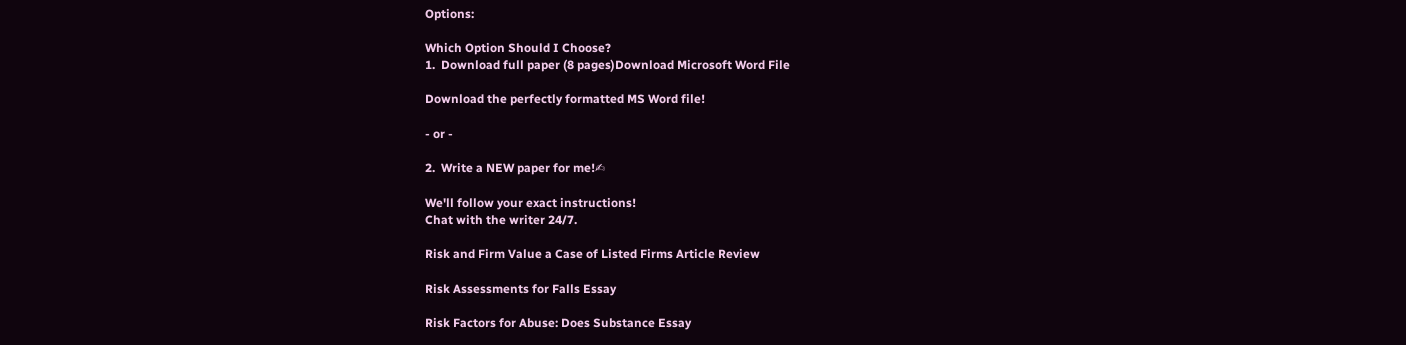Options:

Which Option Should I Choose?
1.  Download full paper (8 pages)Download Microsoft Word File

Download the perfectly formatted MS Word file!

- or -

2.  Write a NEW paper for me!✍

We'll follow your exact instructions!
Chat with the writer 24/7.

Risk and Firm Value a Case of Listed Firms Article Review

Risk Assessments for Falls Essay

Risk Factors for Abuse: Does Substance Essay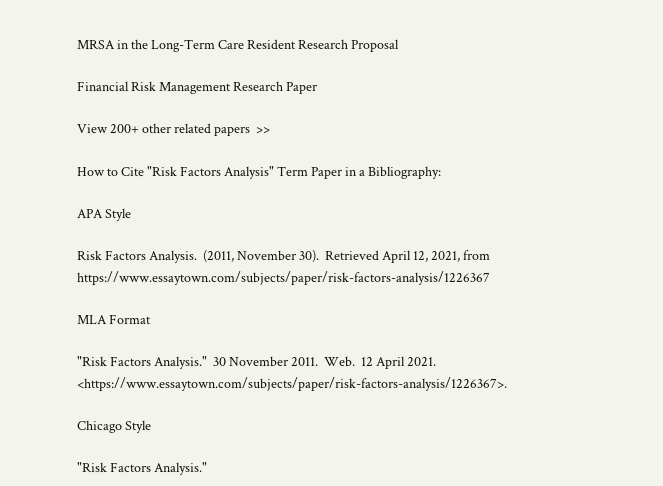MRSA in the Long-Term Care Resident Research Proposal

Financial Risk Management Research Paper

View 200+ other related papers  >>

How to Cite "Risk Factors Analysis" Term Paper in a Bibliography:

APA Style

Risk Factors Analysis.  (2011, November 30).  Retrieved April 12, 2021, from https://www.essaytown.com/subjects/paper/risk-factors-analysis/1226367

MLA Format

"Risk Factors Analysis."  30 November 2011.  Web.  12 April 2021. <https://www.essaytown.com/subjects/paper/risk-factors-analysis/1226367>.

Chicago Style

"Risk Factors Analysis."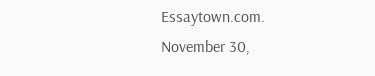Essaytown.com.  November 30,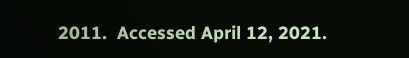2011.  Accessed April 12, 2021.